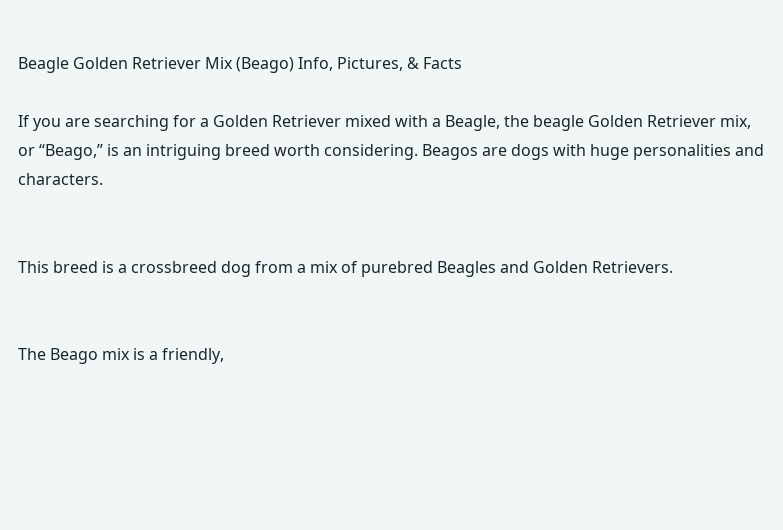Beagle Golden Retriever Mix (Beago) Info, Pictures, & Facts

If you are searching for a Golden Retriever mixed with a Beagle, the beagle Golden Retriever mix, or “Beago,” is an intriguing breed worth considering. Beagos are dogs with huge personalities and characters.


This breed is a crossbreed dog from a mix of purebred Beagles and Golden Retrievers.


The Beago mix is a friendly,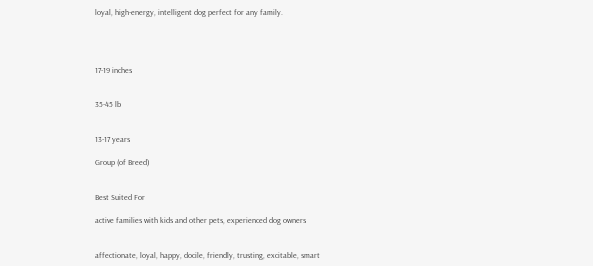loyal, high-energy, intelligent dog perfect for any family.




17-19 inches


35-45 lb


13-17 years

Group (of Breed)


Best Suited For

active families with kids and other pets, experienced dog owners


affectionate, loyal, happy, docile, friendly, trusting, excitable, smart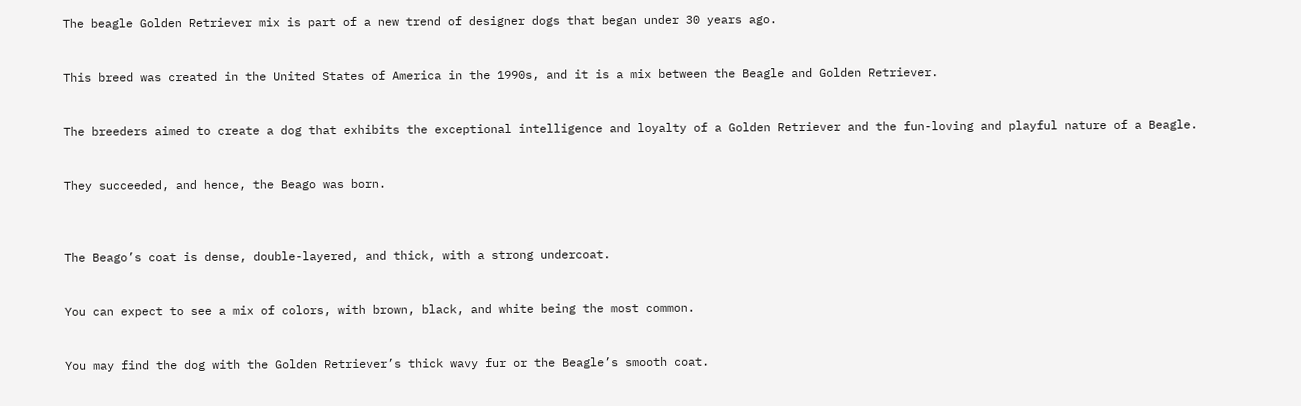The beagle Golden Retriever mix is part of a new trend of designer dogs that began under 30 years ago.


This breed was created in the United States of America in the 1990s, and it is a mix between the Beagle and Golden Retriever.


The breeders aimed to create a dog that exhibits the exceptional intelligence and loyalty of a Golden Retriever and the fun-loving and playful nature of a Beagle.


They succeeded, and hence, the Beago was born.



The Beago’s coat is dense, double-layered, and thick, with a strong undercoat.


You can expect to see a mix of colors, with brown, black, and white being the most common.


You may find the dog with the Golden Retriever’s thick wavy fur or the Beagle’s smooth coat.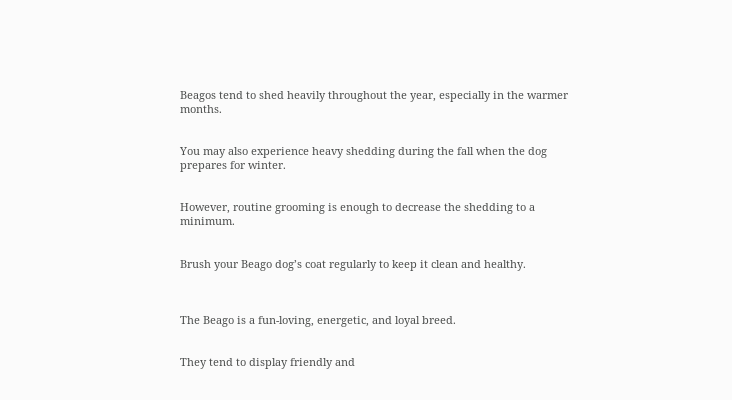Beagos tend to shed heavily throughout the year, especially in the warmer months.


You may also experience heavy shedding during the fall when the dog prepares for winter.


However, routine grooming is enough to decrease the shedding to a minimum.


Brush your Beago dog’s coat regularly to keep it clean and healthy.



The Beago is a fun-loving, energetic, and loyal breed.


They tend to display friendly and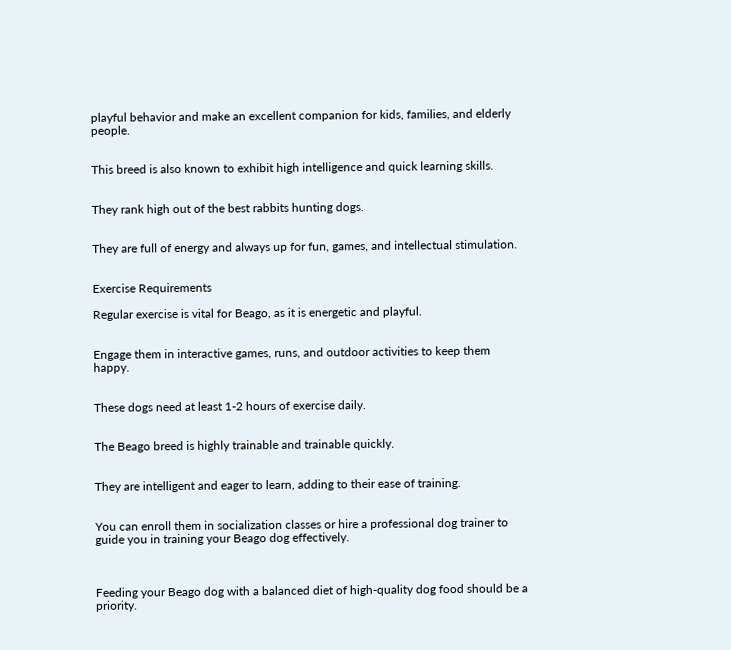playful behavior and make an excellent companion for kids, families, and elderly people.


This breed is also known to exhibit high intelligence and quick learning skills.


They rank high out of the best rabbits hunting dogs.


They are full of energy and always up for fun, games, and intellectual stimulation.


Exercise Requirements

Regular exercise is vital for Beago, as it is energetic and playful.


Engage them in interactive games, runs, and outdoor activities to keep them happy.


These dogs need at least 1-2 hours of exercise daily.


The Beago breed is highly trainable and trainable quickly.


They are intelligent and eager to learn, adding to their ease of training.


You can enroll them in socialization classes or hire a professional dog trainer to guide you in training your Beago dog effectively.



Feeding your Beago dog with a balanced diet of high-quality dog food should be a priority.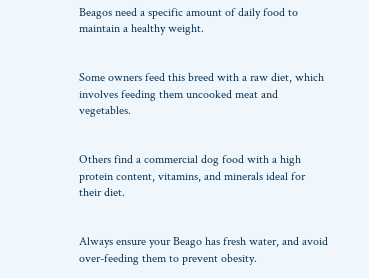Beagos need a specific amount of daily food to maintain a healthy weight.


Some owners feed this breed with a raw diet, which involves feeding them uncooked meat and vegetables.


Others find a commercial dog food with a high protein content, vitamins, and minerals ideal for their diet.


Always ensure your Beago has fresh water, and avoid over-feeding them to prevent obesity.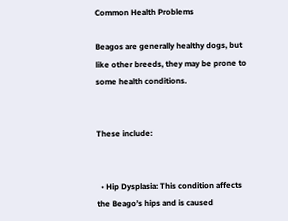Common Health Problems

Beagos are generally healthy dogs, but like other breeds, they may be prone to some health conditions.


These include:


  • Hip Dysplasia: This condition affects the Beago’s hips and is caused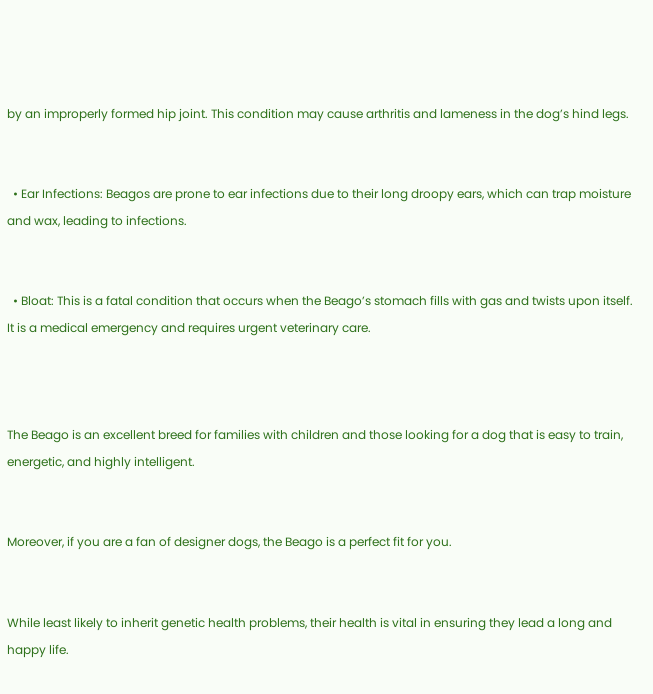by an improperly formed hip joint. This condition may cause arthritis and lameness in the dog’s hind legs.


  • Ear Infections: Beagos are prone to ear infections due to their long droopy ears, which can trap moisture and wax, leading to infections.


  • Bloat: This is a fatal condition that occurs when the Beago’s stomach fills with gas and twists upon itself. It is a medical emergency and requires urgent veterinary care.



The Beago is an excellent breed for families with children and those looking for a dog that is easy to train, energetic, and highly intelligent.


Moreover, if you are a fan of designer dogs, the Beago is a perfect fit for you.


While least likely to inherit genetic health problems, their health is vital in ensuring they lead a long and happy life.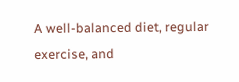A well-balanced diet, regular exercise, and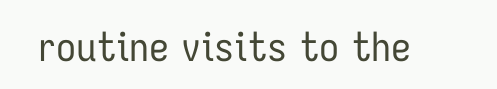routine visits to the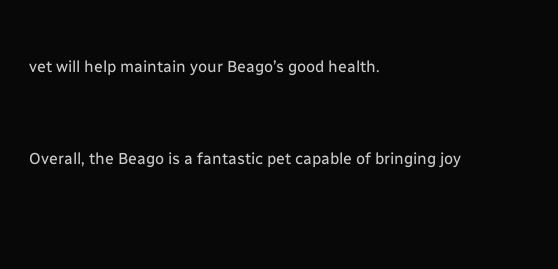vet will help maintain your Beago’s good health.


Overall, the Beago is a fantastic pet capable of bringing joy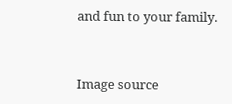and fun to your family.


Image source